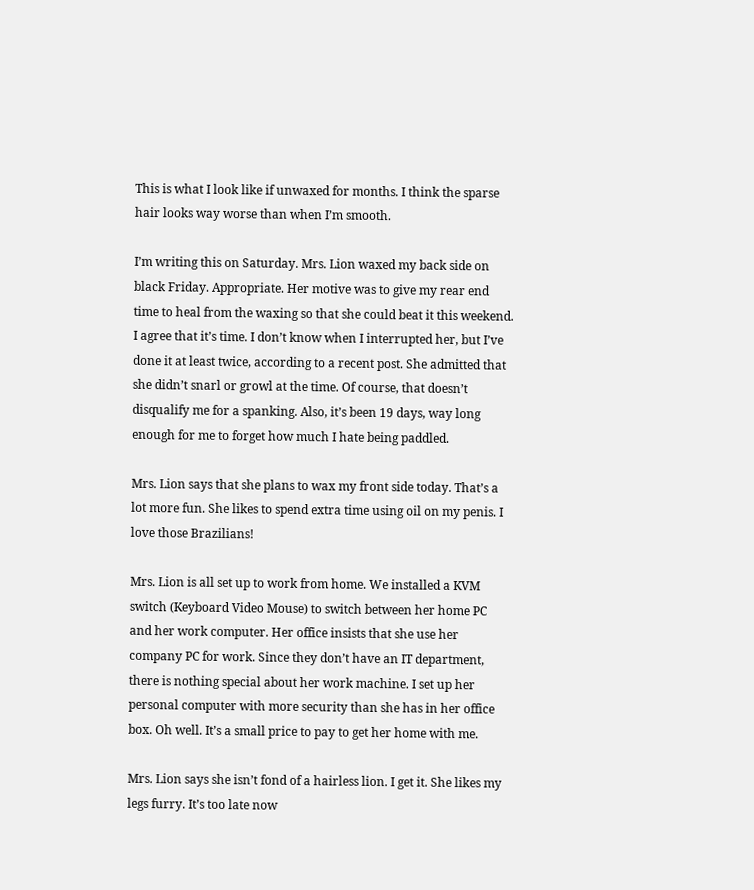This is what I look like if unwaxed for months. I think the sparse hair looks way worse than when I’m smooth.

I’m writing this on Saturday. Mrs. Lion waxed my back side on black Friday. Appropriate. Her motive was to give my rear end time to heal from the waxing so that she could beat it this weekend. I agree that it’s time. I don’t know when I interrupted her, but I’ve done it at least twice, according to a recent post. She admitted that she didn’t snarl or growl at the time. Of course, that doesn’t disqualify me for a spanking. Also, it’s been 19 days, way long enough for me to forget how much I hate being paddled.

Mrs. Lion says that she plans to wax my front side today. That’s a lot more fun. She likes to spend extra time using oil on my penis. I love those Brazilians!

Mrs. Lion is all set up to work from home. We installed a KVM switch (Keyboard Video Mouse) to switch between her home PC and her work computer. Her office insists that she use her company PC for work. Since they don’t have an IT department, there is nothing special about her work machine. I set up her personal computer with more security than she has in her office box. Oh well. It’s a small price to pay to get her home with me.

Mrs. Lion says she isn’t fond of a hairless lion. I get it. She likes my legs furry. It’s too late now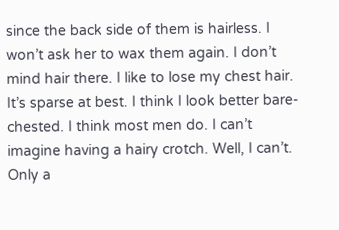since the back side of them is hairless. I won’t ask her to wax them again. I don’t mind hair there. I like to lose my chest hair. It’s sparse at best. I think I look better bare-chested. I think most men do. I can’t imagine having a hairy crotch. Well, I can’t. Only a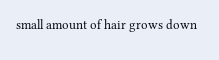small amount of hair grows down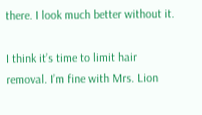there. I look much better without it.

I think it’s time to limit hair removal. I’m fine with Mrs. Lion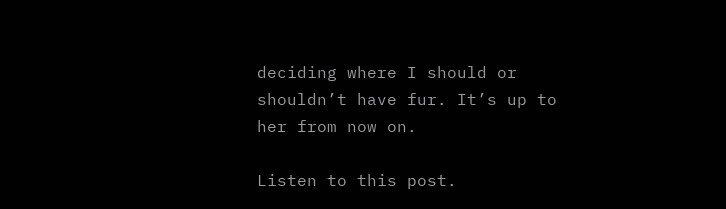deciding where I should or shouldn’t have fur. It’s up to her from now on.

Listen to this post.